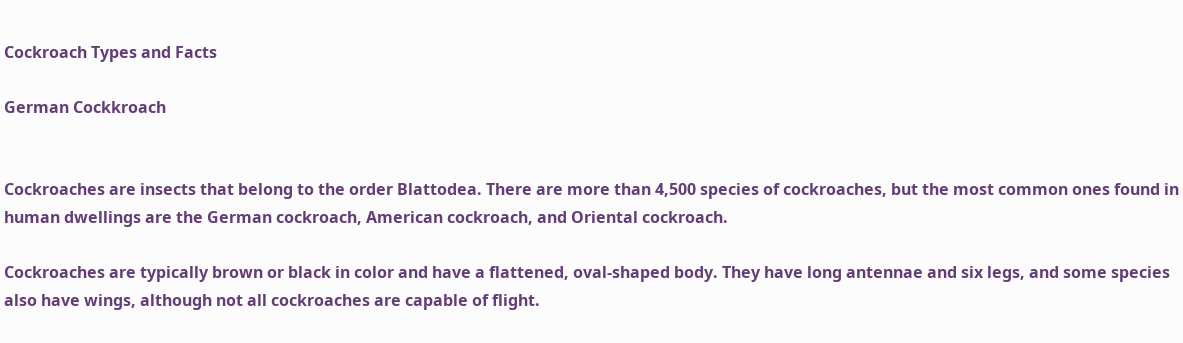Cockroach Types and Facts

German Cockkroach


Cockroaches are insects that belong to the order Blattodea. There are more than 4,500 species of cockroaches, but the most common ones found in human dwellings are the German cockroach, American cockroach, and Oriental cockroach.

Cockroaches are typically brown or black in color and have a flattened, oval-shaped body. They have long antennae and six legs, and some species also have wings, although not all cockroaches are capable of flight.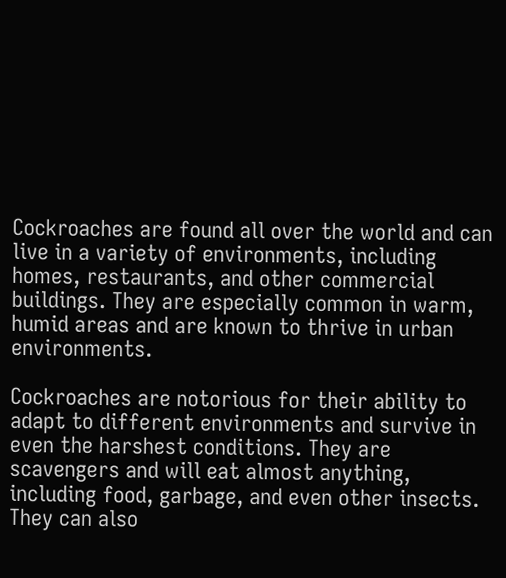Cockroaches are found all over the world and can live in a variety of environments, including homes, restaurants, and other commercial buildings. They are especially common in warm, humid areas and are known to thrive in urban environments.

Cockroaches are notorious for their ability to adapt to different environments and survive in even the harshest conditions. They are scavengers and will eat almost anything, including food, garbage, and even other insects. They can also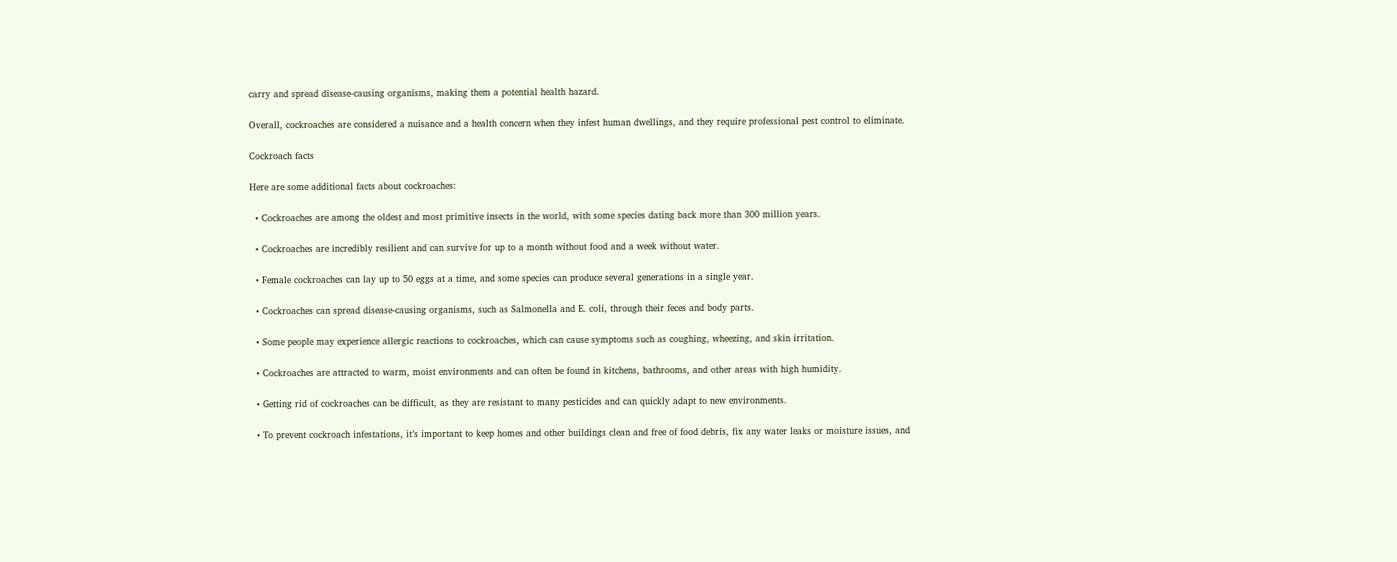carry and spread disease-causing organisms, making them a potential health hazard.

Overall, cockroaches are considered a nuisance and a health concern when they infest human dwellings, and they require professional pest control to eliminate.

Cockroach facts

Here are some additional facts about cockroaches:

  • Cockroaches are among the oldest and most primitive insects in the world, with some species dating back more than 300 million years.

  • Cockroaches are incredibly resilient and can survive for up to a month without food and a week without water.

  • Female cockroaches can lay up to 50 eggs at a time, and some species can produce several generations in a single year.

  • Cockroaches can spread disease-causing organisms, such as Salmonella and E. coli, through their feces and body parts.

  • Some people may experience allergic reactions to cockroaches, which can cause symptoms such as coughing, wheezing, and skin irritation.

  • Cockroaches are attracted to warm, moist environments and can often be found in kitchens, bathrooms, and other areas with high humidity.

  • Getting rid of cockroaches can be difficult, as they are resistant to many pesticides and can quickly adapt to new environments.

  • To prevent cockroach infestations, it’s important to keep homes and other buildings clean and free of food debris, fix any water leaks or moisture issues, and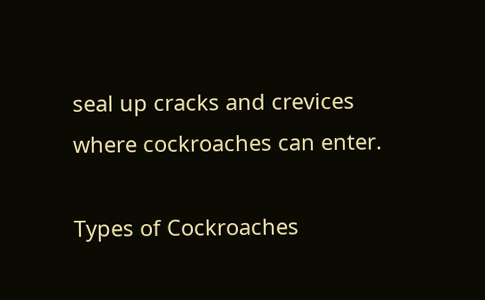seal up cracks and crevices where cockroaches can enter.

Types of Cockroaches